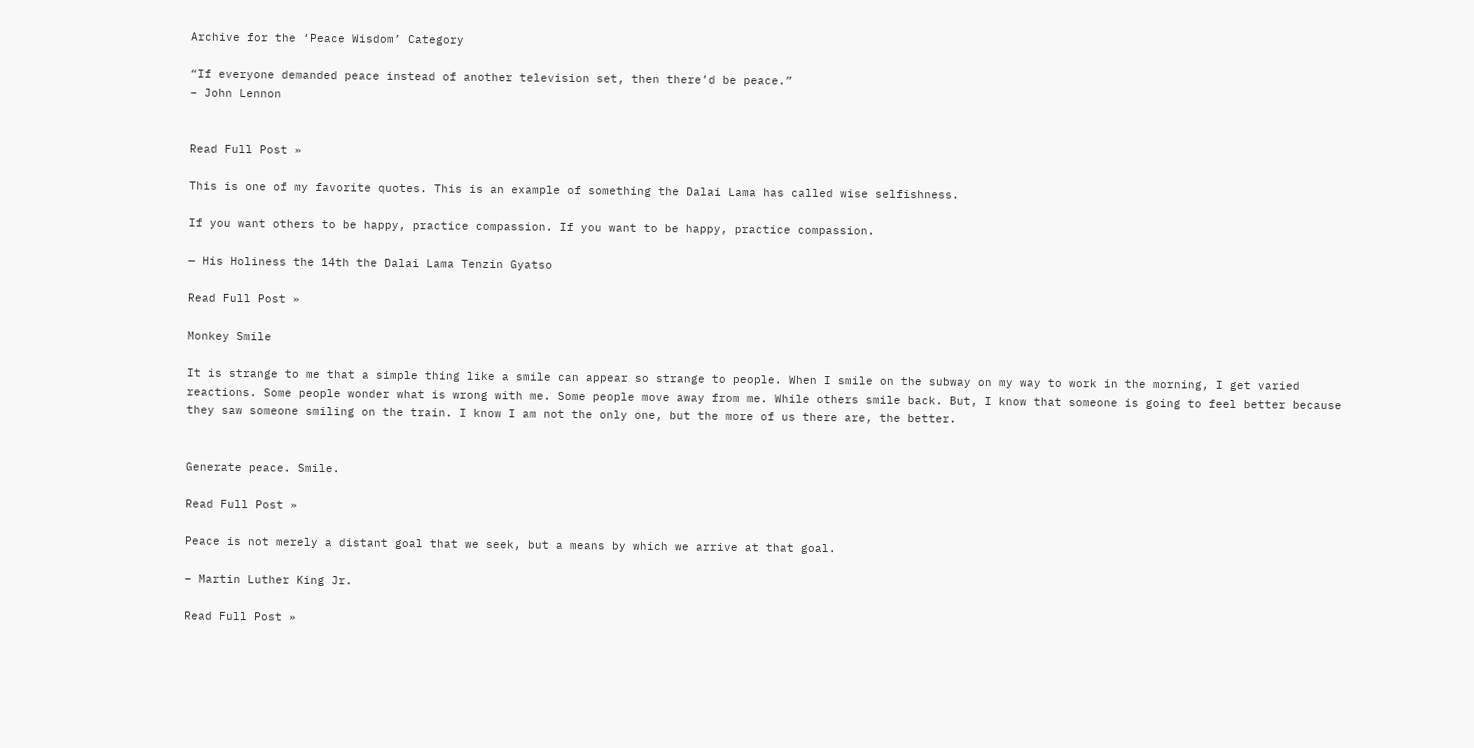Archive for the ‘Peace Wisdom’ Category

“If everyone demanded peace instead of another television set, then there’d be peace.”
– John Lennon


Read Full Post »

This is one of my favorite quotes. This is an example of something the Dalai Lama has called wise selfishness.

If you want others to be happy, practice compassion. If you want to be happy, practice compassion.

— His Holiness the 14th the Dalai Lama Tenzin Gyatso

Read Full Post »

Monkey Smile

It is strange to me that a simple thing like a smile can appear so strange to people. When I smile on the subway on my way to work in the morning, I get varied reactions. Some people wonder what is wrong with me. Some people move away from me. While others smile back. But, I know that someone is going to feel better because they saw someone smiling on the train. I know I am not the only one, but the more of us there are, the better.


Generate peace. Smile.

Read Full Post »

Peace is not merely a distant goal that we seek, but a means by which we arrive at that goal.

– Martin Luther King Jr.

Read Full Post »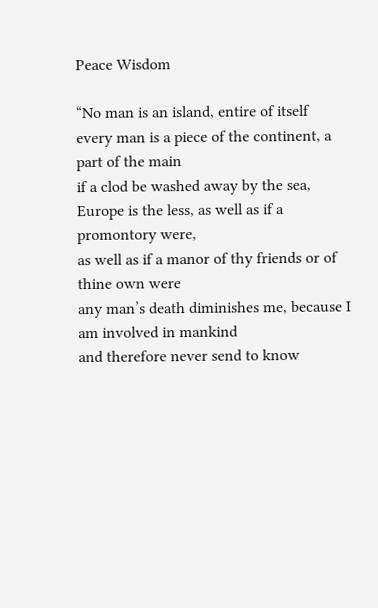Peace Wisdom

“No man is an island, entire of itself
every man is a piece of the continent, a part of the main
if a clod be washed away by the sea,
Europe is the less, as well as if a promontory were,
as well as if a manor of thy friends or of thine own were
any man’s death diminishes me, because I am involved in mankind
and therefore never send to know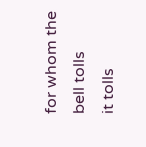for whom the bell tolls
it tolls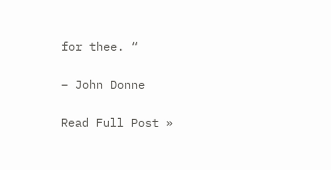for thee. “

– John Donne

Read Full Post »